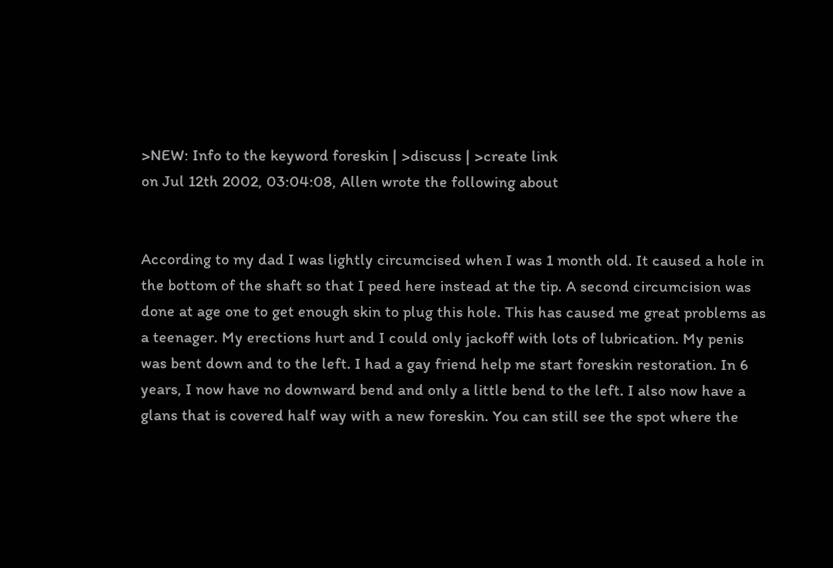>NEW: Info to the keyword foreskin | >discuss | >create link
on Jul 12th 2002, 03:04:08, Allen wrote the following about


According to my dad I was lightly circumcised when I was 1 month old. It caused a hole in the bottom of the shaft so that I peed here instead at the tip. A second circumcision was done at age one to get enough skin to plug this hole. This has caused me great problems as a teenager. My erections hurt and I could only jackoff with lots of lubrication. My penis was bent down and to the left. I had a gay friend help me start foreskin restoration. In 6 years, I now have no downward bend and only a little bend to the left. I also now have a glans that is covered half way with a new foreskin. You can still see the spot where the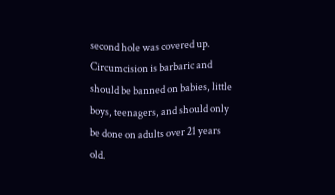second hole was covered up. Circumcision is barbaric and should be banned on babies, little boys, teenagers, and should only be done on adults over 21 years old.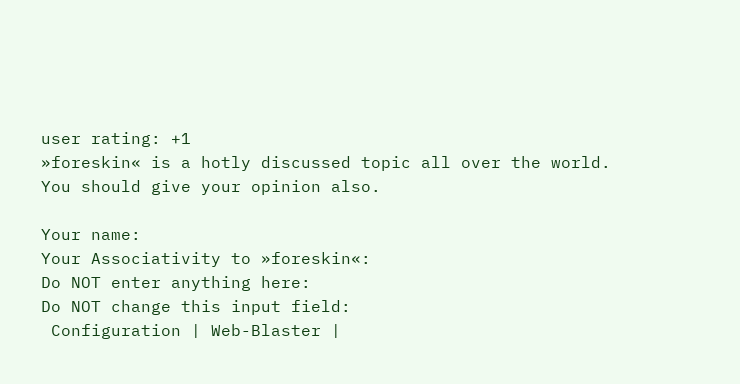user rating: +1
»foreskin« is a hotly discussed topic all over the world. You should give your opinion also.

Your name:
Your Associativity to »foreskin«:
Do NOT enter anything here:
Do NOT change this input field:
 Configuration | Web-Blaster |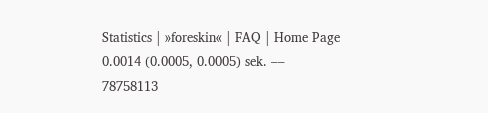Statistics | »foreskin« | FAQ | Home Page
0.0014 (0.0005, 0.0005) sek. –– 78758113